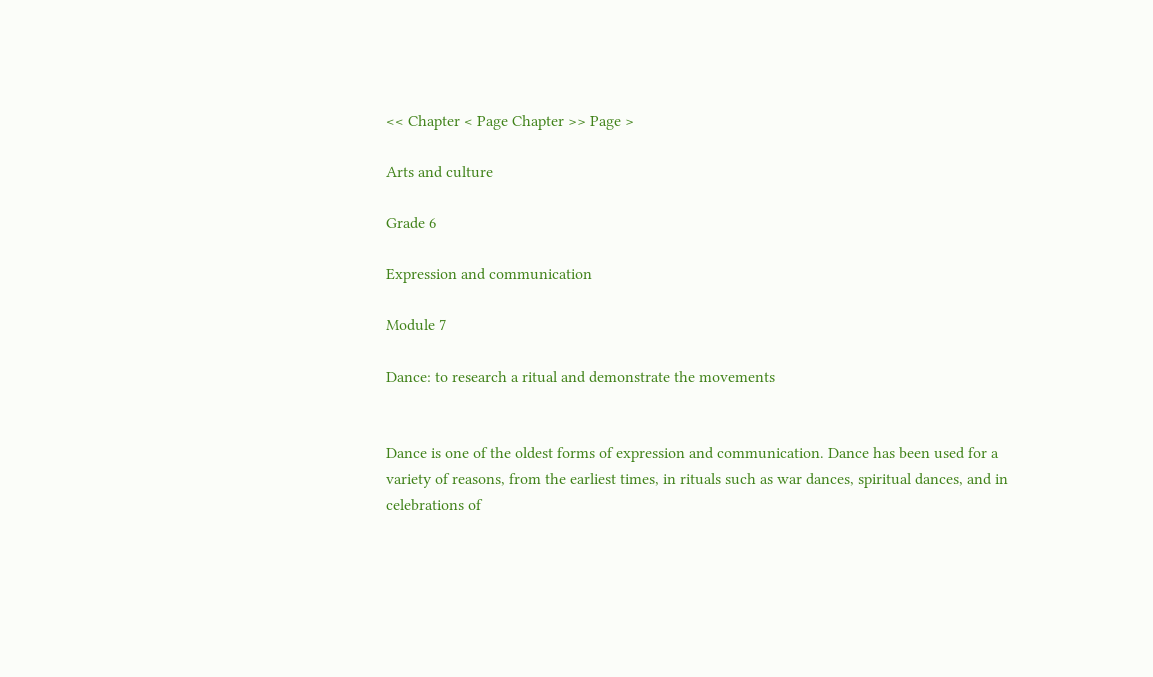<< Chapter < Page Chapter >> Page >

Arts and culture

Grade 6

Expression and communication

Module 7

Dance: to research a ritual and demonstrate the movements


Dance is one of the oldest forms of expression and communication. Dance has been used for a variety of reasons, from the earliest times, in rituals such as war dances, spiritual dances, and in celebrations of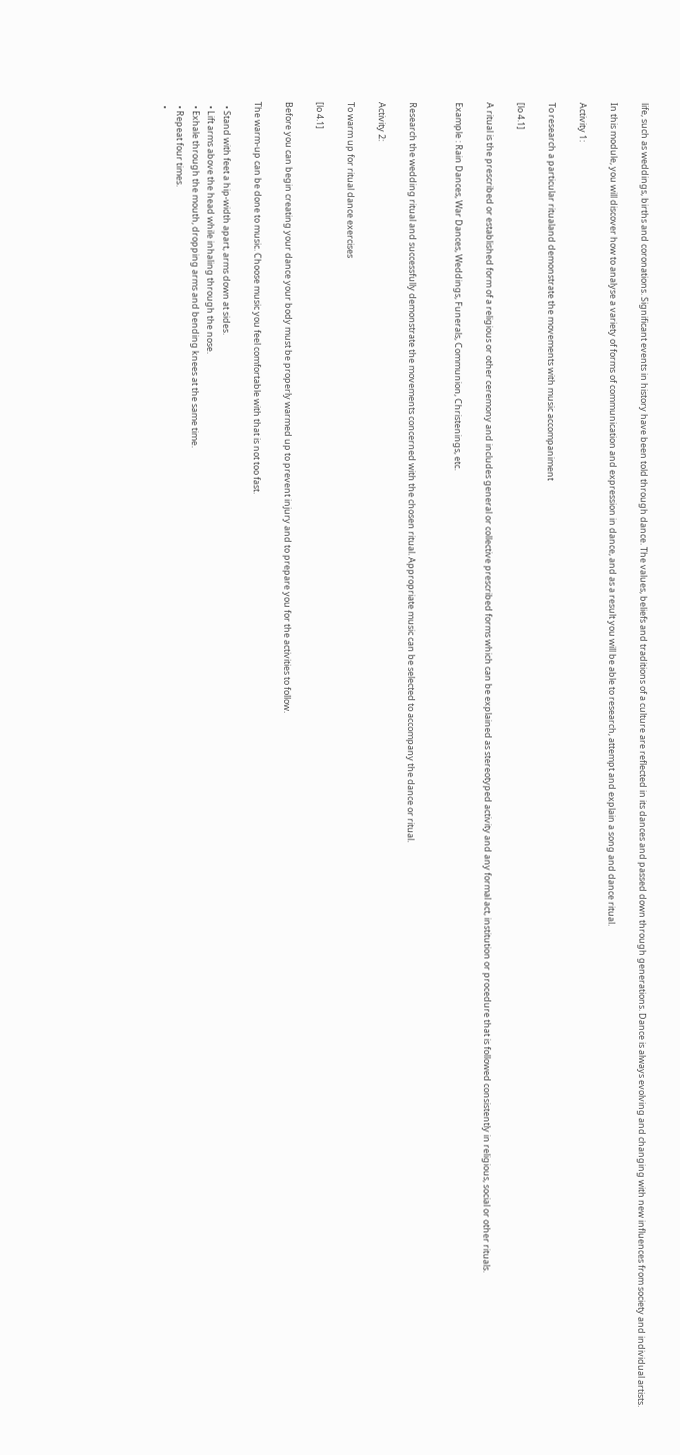life, such as weddings, births and coronations. Significant events in history have been told through dance. The values, beliefs and traditions of a culture are reflected in its dances and passed down through generations. Dance is always evolving and changing with new influences from society and individual artists.

In this module, you will discover how to analyse a variety of forms of communication and expression in dance, and as a result you will be able to research, attempt and explain a song and dance ritual.

Activity 1:

To research a particular ritualand demonstrate the movements with music accompaniment

[lo 4.1]

A ritual is the prescribed or established form of a religious or other ceremony and includes general or collective prescribed forms which can be explained as stereotyped activity and any formal act, institution or procedure that is followed consistently in religious, social or other rituals.

Example : Rain Dances, War Dances, Weddings, Funerals, Communion, Christenings, etc.


Research the wedding ritual and successfully demonstrate the movements concerned with the chosen ritual. Appropriate music can be selected to accompany the dance or ritual.

Activity 2:

To warm up for ritual dance exercises

[lo 4.1]

Before you can begin creating your dance your body must be properly warmed up to prevent injury and to prepare you for the activities to follow.

The warm-up can be done to music. Choose music you feel comfortable with that is not too fast.

  • Stand with feet a hip-width apart, arms down at sides.
  • Lift arms above the head while inhaling through the nose.
  • Exhale through the mouth, dropping arms and bending knees at the same time.
  • Repeat four times.
  •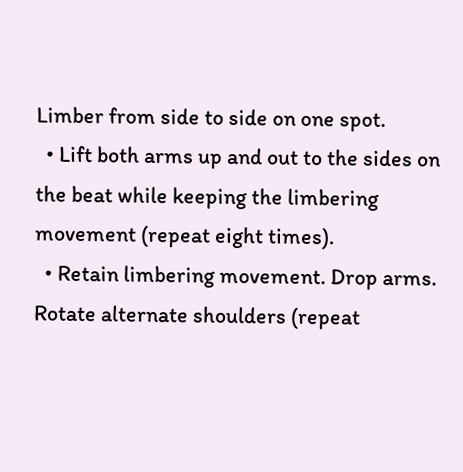Limber from side to side on one spot.
  • Lift both arms up and out to the sides on the beat while keeping the limbering movement (repeat eight times).
  • Retain limbering movement. Drop arms. Rotate alternate shoulders (repeat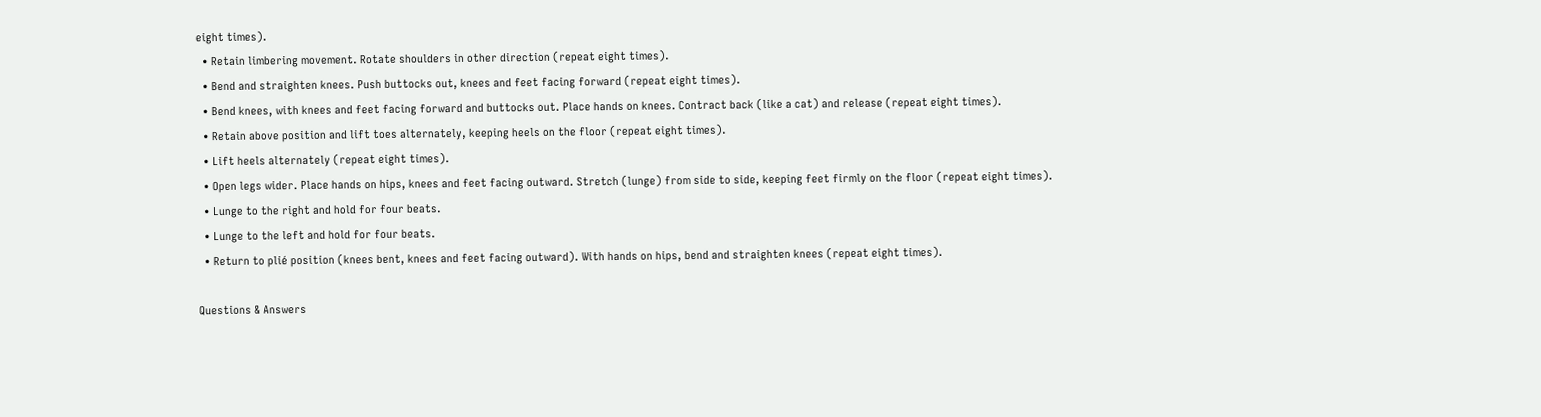eight times).
  • Retain limbering movement. Rotate shoulders in other direction (repeat eight times).
  • Bend and straighten knees. Push buttocks out, knees and feet facing forward (repeat eight times).
  • Bend knees, with knees and feet facing forward and buttocks out. Place hands on knees. Contract back (like a cat) and release (repeat eight times).
  • Retain above position and lift toes alternately, keeping heels on the floor (repeat eight times).
  • Lift heels alternately (repeat eight times).
  • Open legs wider. Place hands on hips, knees and feet facing outward. Stretch (lunge) from side to side, keeping feet firmly on the floor (repeat eight times).
  • Lunge to the right and hold for four beats.
  • Lunge to the left and hold for four beats.
  • Return to plié position (knees bent, knees and feet facing outward). With hands on hips, bend and straighten knees (repeat eight times).

Questions & Answers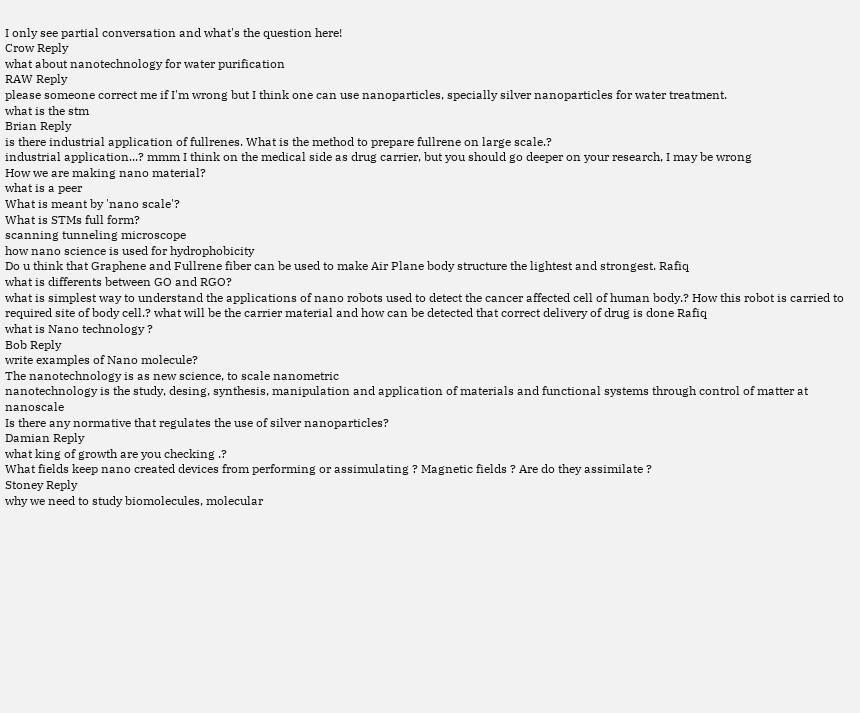I only see partial conversation and what's the question here!
Crow Reply
what about nanotechnology for water purification
RAW Reply
please someone correct me if I'm wrong but I think one can use nanoparticles, specially silver nanoparticles for water treatment.
what is the stm
Brian Reply
is there industrial application of fullrenes. What is the method to prepare fullrene on large scale.?
industrial application...? mmm I think on the medical side as drug carrier, but you should go deeper on your research, I may be wrong
How we are making nano material?
what is a peer
What is meant by 'nano scale'?
What is STMs full form?
scanning tunneling microscope
how nano science is used for hydrophobicity
Do u think that Graphene and Fullrene fiber can be used to make Air Plane body structure the lightest and strongest. Rafiq
what is differents between GO and RGO?
what is simplest way to understand the applications of nano robots used to detect the cancer affected cell of human body.? How this robot is carried to required site of body cell.? what will be the carrier material and how can be detected that correct delivery of drug is done Rafiq
what is Nano technology ?
Bob Reply
write examples of Nano molecule?
The nanotechnology is as new science, to scale nanometric
nanotechnology is the study, desing, synthesis, manipulation and application of materials and functional systems through control of matter at nanoscale
Is there any normative that regulates the use of silver nanoparticles?
Damian Reply
what king of growth are you checking .?
What fields keep nano created devices from performing or assimulating ? Magnetic fields ? Are do they assimilate ?
Stoney Reply
why we need to study biomolecules, molecular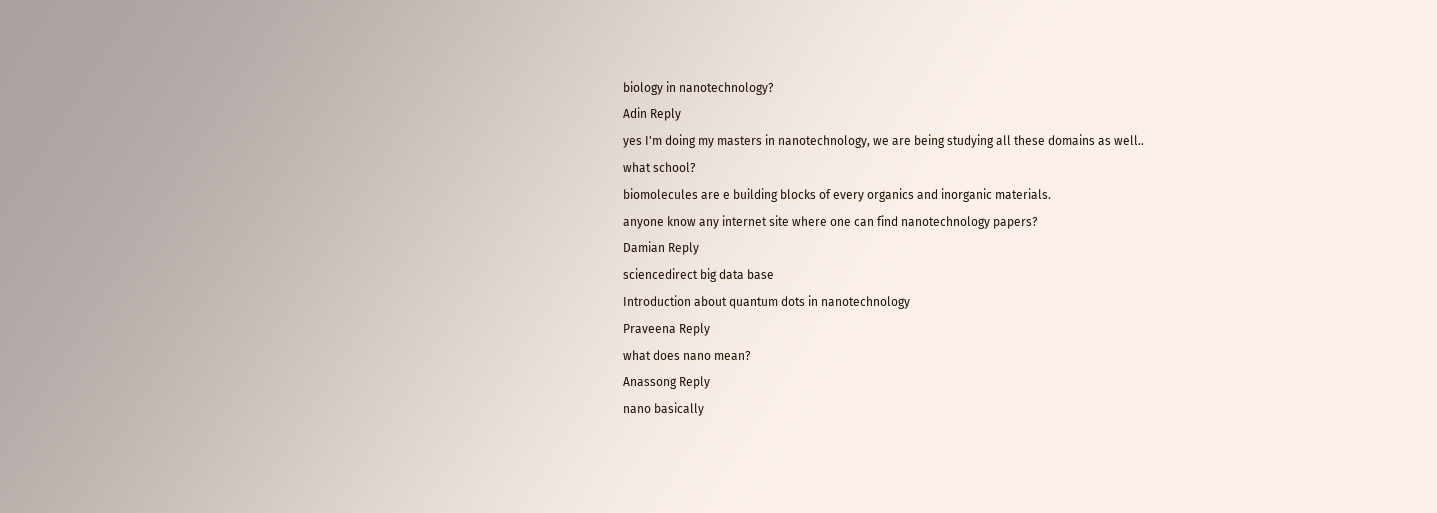biology in nanotechnology?
Adin Reply
yes I'm doing my masters in nanotechnology, we are being studying all these domains as well..
what school?
biomolecules are e building blocks of every organics and inorganic materials.
anyone know any internet site where one can find nanotechnology papers?
Damian Reply
sciencedirect big data base
Introduction about quantum dots in nanotechnology
Praveena Reply
what does nano mean?
Anassong Reply
nano basically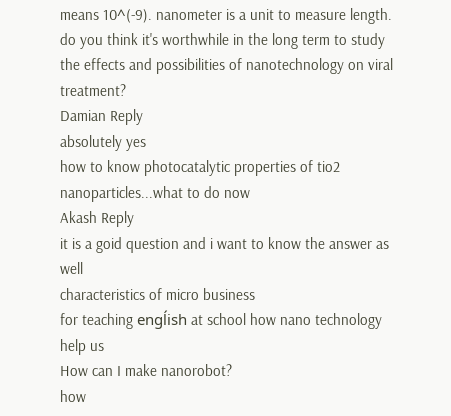means 10^(-9). nanometer is a unit to measure length.
do you think it's worthwhile in the long term to study the effects and possibilities of nanotechnology on viral treatment?
Damian Reply
absolutely yes
how to know photocatalytic properties of tio2 nanoparticles...what to do now
Akash Reply
it is a goid question and i want to know the answer as well
characteristics of micro business
for teaching engĺish at school how nano technology help us
How can I make nanorobot?
how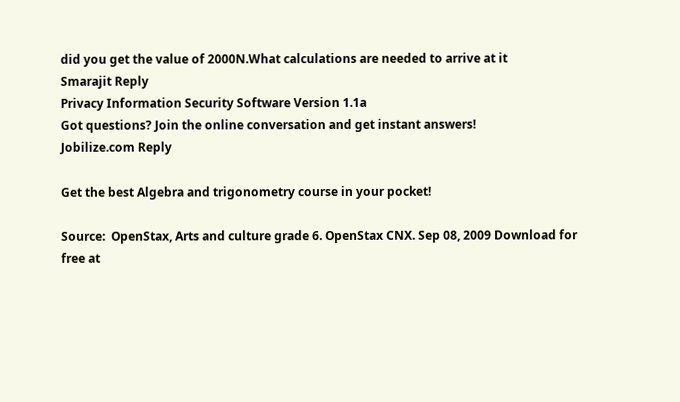did you get the value of 2000N.What calculations are needed to arrive at it
Smarajit Reply
Privacy Information Security Software Version 1.1a
Got questions? Join the online conversation and get instant answers!
Jobilize.com Reply

Get the best Algebra and trigonometry course in your pocket!

Source:  OpenStax, Arts and culture grade 6. OpenStax CNX. Sep 08, 2009 Download for free at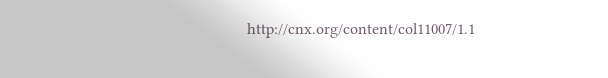http://cnx.org/content/col11007/1.1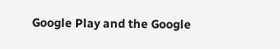Google Play and the Google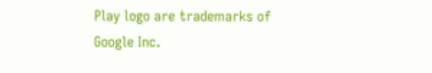Play logo are trademarks of Google Inc.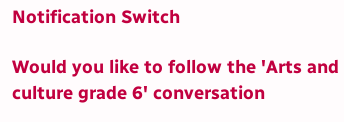Notification Switch

Would you like to follow the 'Arts and culture grade 6' conversation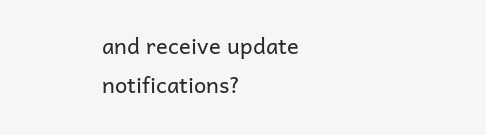and receive update notifications?